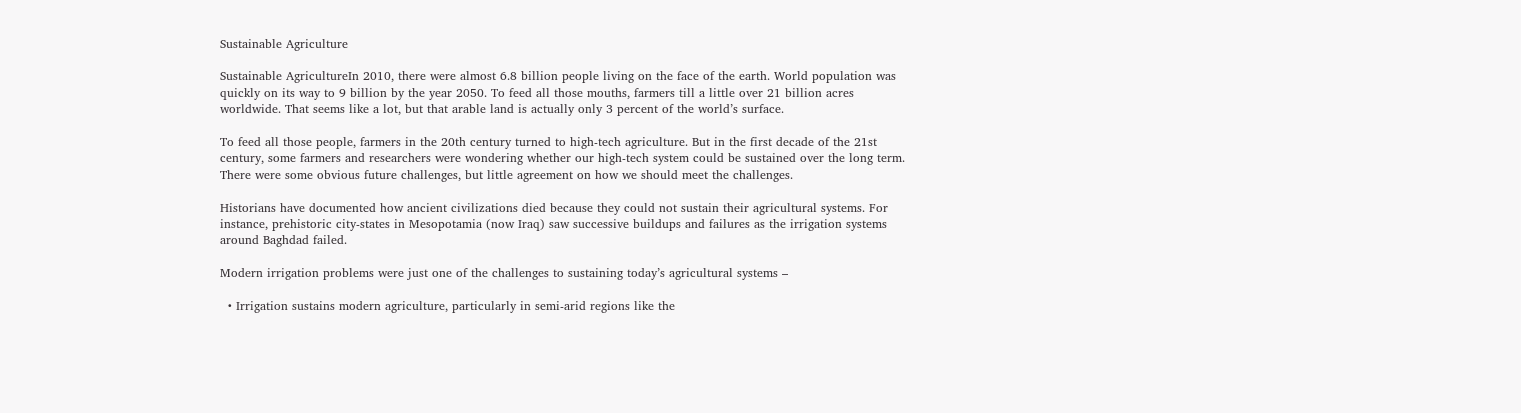Sustainable Agriculture

Sustainable AgricultureIn 2010, there were almost 6.8 billion people living on the face of the earth. World population was quickly on its way to 9 billion by the year 2050. To feed all those mouths, farmers till a little over 21 billion acres worldwide. That seems like a lot, but that arable land is actually only 3 percent of the world’s surface.

To feed all those people, farmers in the 20th century turned to high-tech agriculture. But in the first decade of the 21st century, some farmers and researchers were wondering whether our high-tech system could be sustained over the long term. There were some obvious future challenges, but little agreement on how we should meet the challenges.

Historians have documented how ancient civilizations died because they could not sustain their agricultural systems. For instance, prehistoric city-states in Mesopotamia (now Iraq) saw successive buildups and failures as the irrigation systems around Baghdad failed.

Modern irrigation problems were just one of the challenges to sustaining today’s agricultural systems –

  • Irrigation sustains modern agriculture, particularly in semi-arid regions like the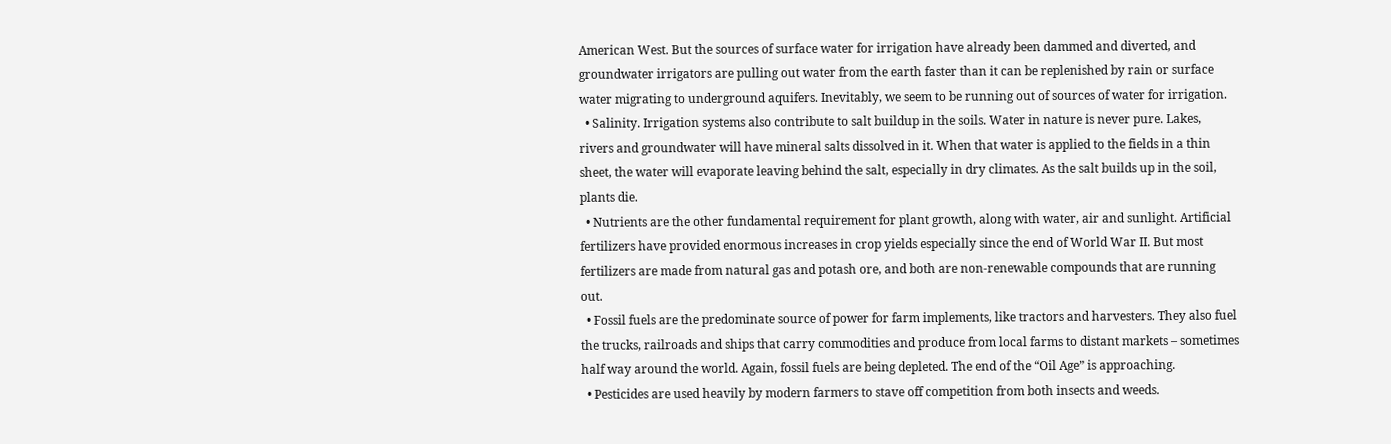American West. But the sources of surface water for irrigation have already been dammed and diverted, and groundwater irrigators are pulling out water from the earth faster than it can be replenished by rain or surface water migrating to underground aquifers. Inevitably, we seem to be running out of sources of water for irrigation.
  • Salinity. Irrigation systems also contribute to salt buildup in the soils. Water in nature is never pure. Lakes, rivers and groundwater will have mineral salts dissolved in it. When that water is applied to the fields in a thin sheet, the water will evaporate leaving behind the salt, especially in dry climates. As the salt builds up in the soil, plants die.
  • Nutrients are the other fundamental requirement for plant growth, along with water, air and sunlight. Artificial fertilizers have provided enormous increases in crop yields especially since the end of World War II. But most fertilizers are made from natural gas and potash ore, and both are non-renewable compounds that are running out.
  • Fossil fuels are the predominate source of power for farm implements, like tractors and harvesters. They also fuel the trucks, railroads and ships that carry commodities and produce from local farms to distant markets – sometimes half way around the world. Again, fossil fuels are being depleted. The end of the “Oil Age” is approaching.
  • Pesticides are used heavily by modern farmers to stave off competition from both insects and weeds.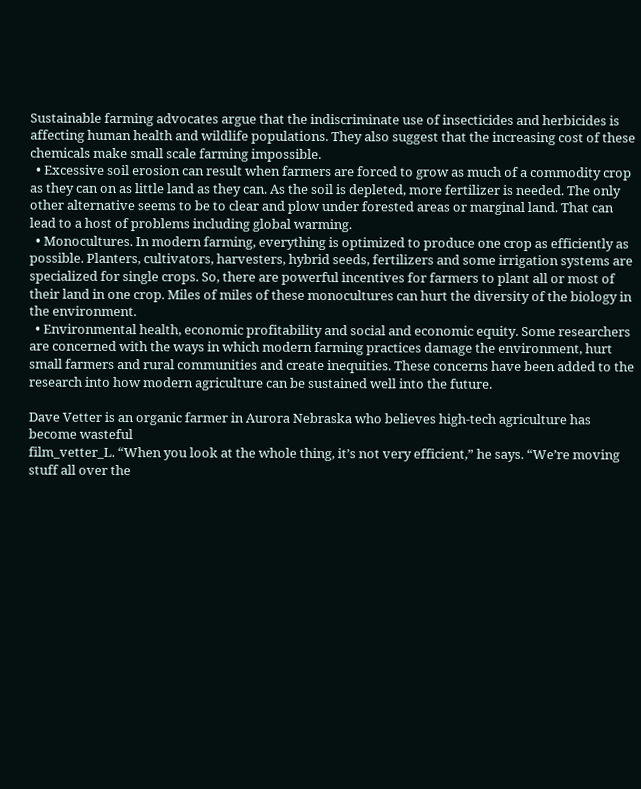Sustainable farming advocates argue that the indiscriminate use of insecticides and herbicides is affecting human health and wildlife populations. They also suggest that the increasing cost of these chemicals make small scale farming impossible.
  • Excessive soil erosion can result when farmers are forced to grow as much of a commodity crop as they can on as little land as they can. As the soil is depleted, more fertilizer is needed. The only other alternative seems to be to clear and plow under forested areas or marginal land. That can lead to a host of problems including global warming.
  • Monocultures. In modern farming, everything is optimized to produce one crop as efficiently as possible. Planters, cultivators, harvesters, hybrid seeds, fertilizers and some irrigation systems are specialized for single crops. So, there are powerful incentives for farmers to plant all or most of their land in one crop. Miles of miles of these monocultures can hurt the diversity of the biology in the environment.
  • Environmental health, economic profitability and social and economic equity. Some researchers are concerned with the ways in which modern farming practices damage the environment, hurt small farmers and rural communities and create inequities. These concerns have been added to the research into how modern agriculture can be sustained well into the future.

Dave Vetter is an organic farmer in Aurora Nebraska who believes high-tech agriculture has become wasteful
film_vetter_L. “When you look at the whole thing, it’s not very efficient,” he says. “We’re moving stuff all over the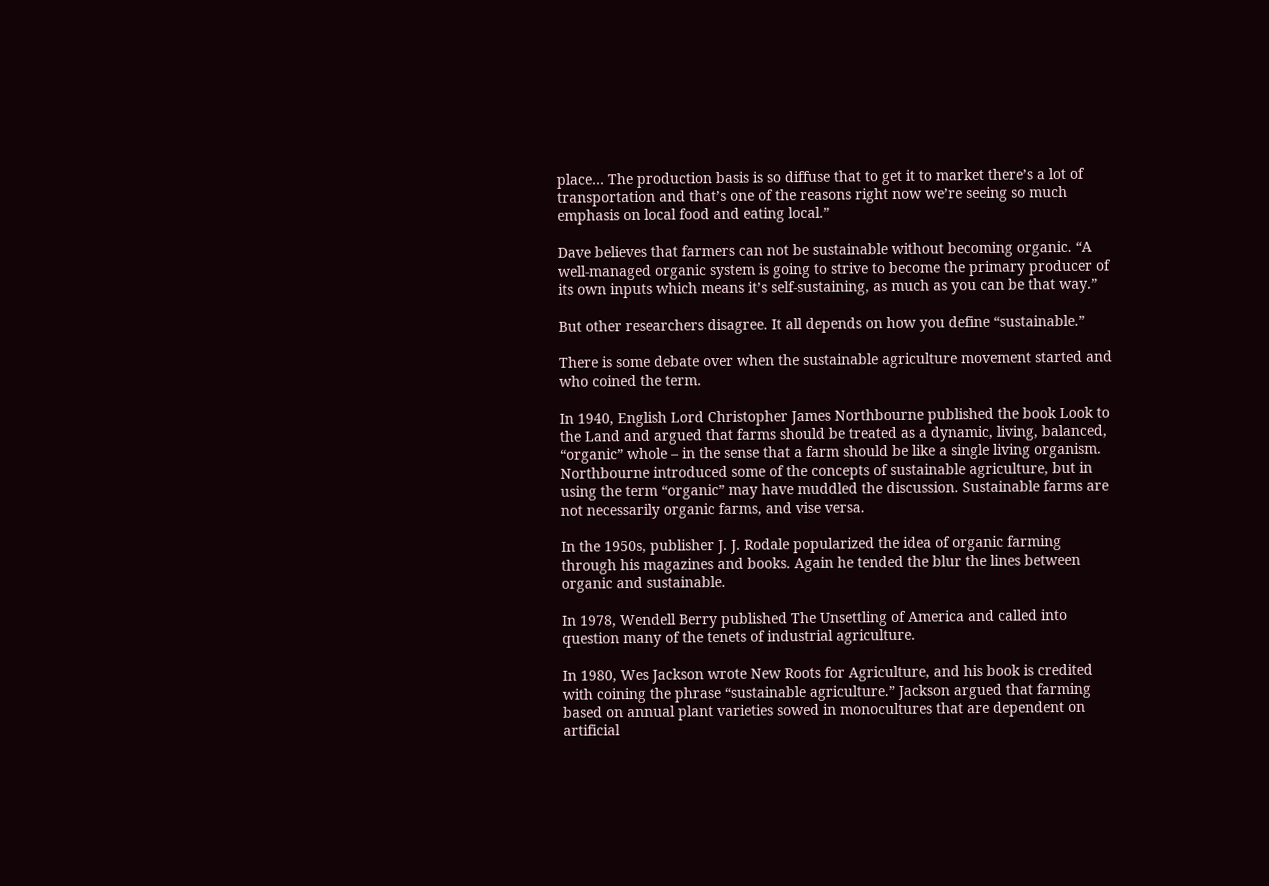place… The production basis is so diffuse that to get it to market there’s a lot of transportation and that’s one of the reasons right now we’re seeing so much emphasis on local food and eating local.”

Dave believes that farmers can not be sustainable without becoming organic. “A well-managed organic system is going to strive to become the primary producer of its own inputs which means it’s self-sustaining, as much as you can be that way.”

But other researchers disagree. It all depends on how you define “sustainable.”

There is some debate over when the sustainable agriculture movement started and who coined the term.

In 1940, English Lord Christopher James Northbourne published the book Look to the Land and argued that farms should be treated as a dynamic, living, balanced, “organic” whole – in the sense that a farm should be like a single living organism. Northbourne introduced some of the concepts of sustainable agriculture, but in using the term “organic” may have muddled the discussion. Sustainable farms are not necessarily organic farms, and vise versa.

In the 1950s, publisher J. J. Rodale popularized the idea of organic farming through his magazines and books. Again he tended the blur the lines between organic and sustainable.

In 1978, Wendell Berry published The Unsettling of America and called into question many of the tenets of industrial agriculture.

In 1980, Wes Jackson wrote New Roots for Agriculture, and his book is credited with coining the phrase “sustainable agriculture.” Jackson argued that farming based on annual plant varieties sowed in monocultures that are dependent on artificial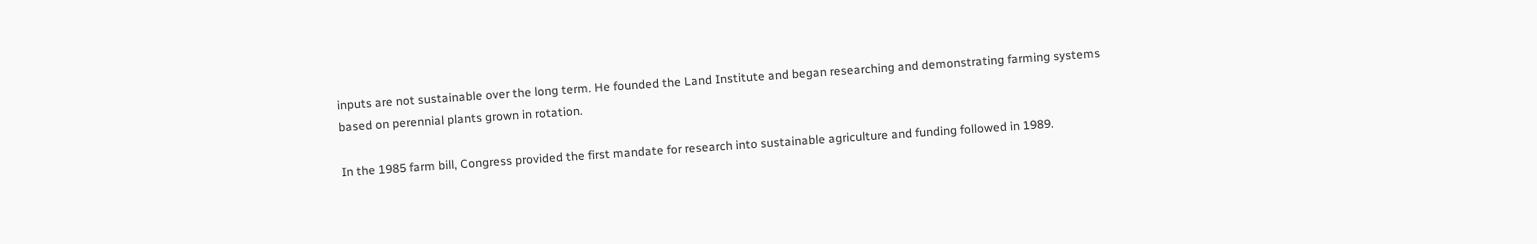inputs are not sustainable over the long term. He founded the Land Institute and began researching and demonstrating farming systems based on perennial plants grown in rotation.

In the 1985 farm bill, Congress provided the first mandate for research into sustainable agriculture and funding followed in 1989.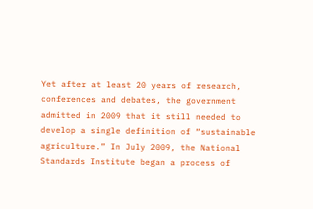Yet after at least 20 years of research, conferences and debates, the government admitted in 2009 that it still needed to develop a single definition of “sustainable agriculture.” In July 2009, the National Standards Institute began a process of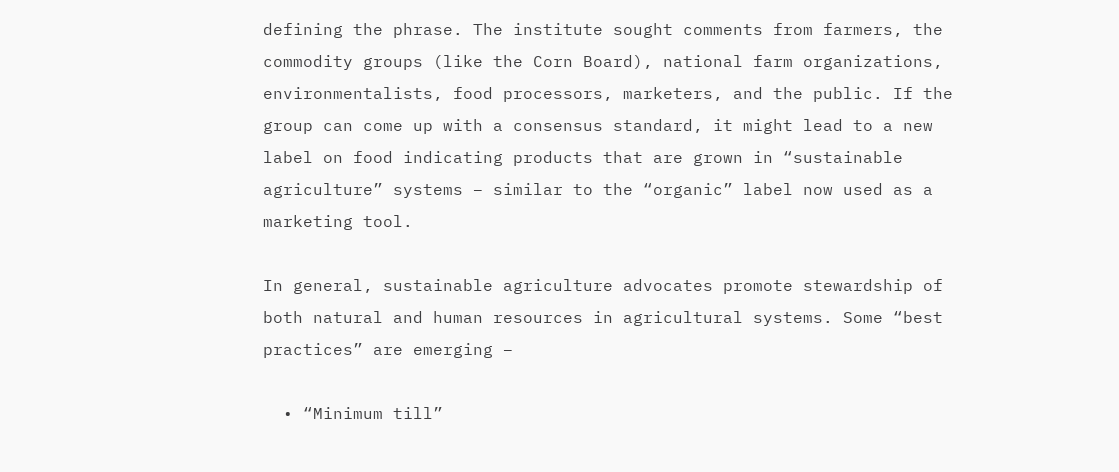defining the phrase. The institute sought comments from farmers, the commodity groups (like the Corn Board), national farm organizations, environmentalists, food processors, marketers, and the public. If the group can come up with a consensus standard, it might lead to a new label on food indicating products that are grown in “sustainable agriculture” systems – similar to the “organic” label now used as a marketing tool.

In general, sustainable agriculture advocates promote stewardship of both natural and human resources in agricultural systems. Some “best practices” are emerging –

  • “Minimum till”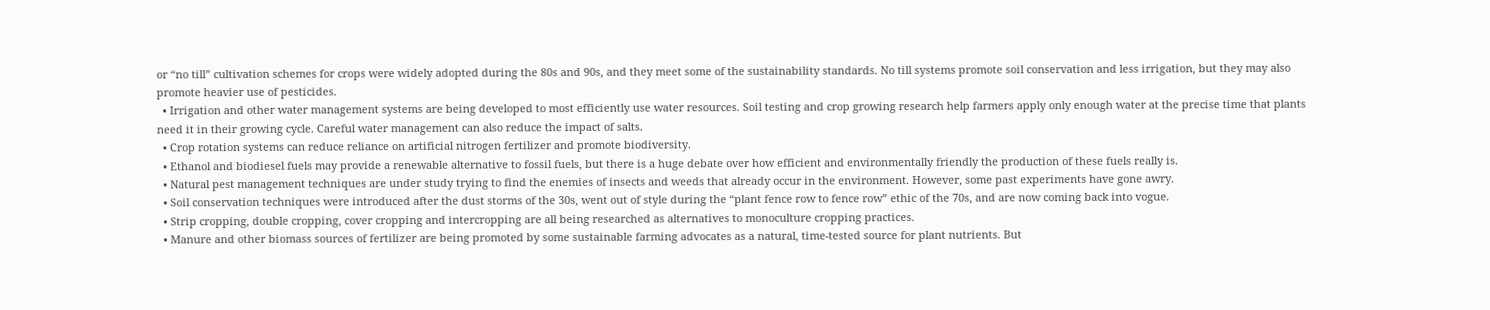or “no till” cultivation schemes for crops were widely adopted during the 80s and 90s, and they meet some of the sustainability standards. No till systems promote soil conservation and less irrigation, but they may also promote heavier use of pesticides.
  • Irrigation and other water management systems are being developed to most efficiently use water resources. Soil testing and crop growing research help farmers apply only enough water at the precise time that plants need it in their growing cycle. Careful water management can also reduce the impact of salts.
  • Crop rotation systems can reduce reliance on artificial nitrogen fertilizer and promote biodiversity.
  • Ethanol and biodiesel fuels may provide a renewable alternative to fossil fuels, but there is a huge debate over how efficient and environmentally friendly the production of these fuels really is.
  • Natural pest management techniques are under study trying to find the enemies of insects and weeds that already occur in the environment. However, some past experiments have gone awry.
  • Soil conservation techniques were introduced after the dust storms of the 30s, went out of style during the “plant fence row to fence row” ethic of the 70s, and are now coming back into vogue.
  • Strip cropping, double cropping, cover cropping and intercropping are all being researched as alternatives to monoculture cropping practices.
  • Manure and other biomass sources of fertilizer are being promoted by some sustainable farming advocates as a natural, time-tested source for plant nutrients. But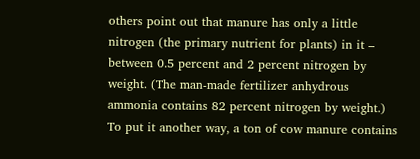others point out that manure has only a little nitrogen (the primary nutrient for plants) in it – between 0.5 percent and 2 percent nitrogen by weight. (The man-made fertilizer anhydrous ammonia contains 82 percent nitrogen by weight.) To put it another way, a ton of cow manure contains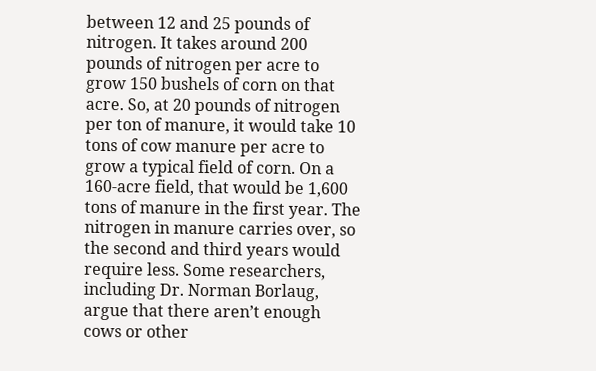between 12 and 25 pounds of nitrogen. It takes around 200 pounds of nitrogen per acre to grow 150 bushels of corn on that acre. So, at 20 pounds of nitrogen per ton of manure, it would take 10 tons of cow manure per acre to grow a typical field of corn. On a 160-acre field, that would be 1,600 tons of manure in the first year. The nitrogen in manure carries over, so the second and third years would require less. Some researchers, including Dr. Norman Borlaug, argue that there aren’t enough cows or other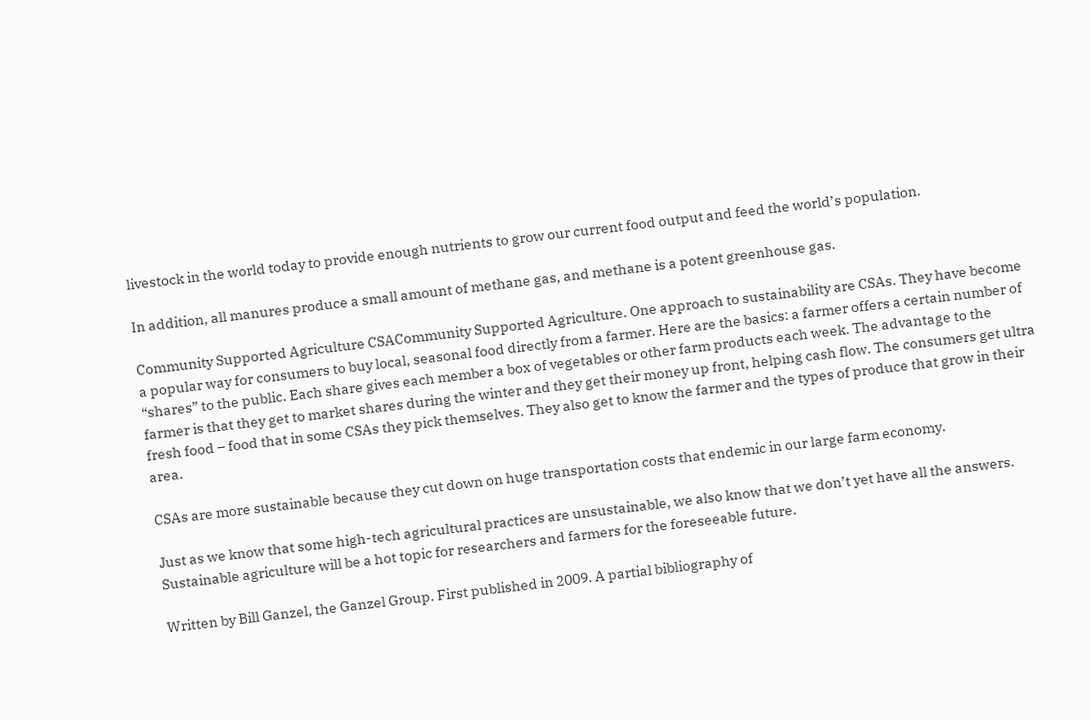livestock in the world today to provide enough nutrients to grow our current food output and feed the world’s population.

In addition, all manures produce a small amount of methane gas, and methane is a potent greenhouse gas.

Community Supported Agriculture CSACommunity Supported Agriculture. One approach to sustainability are CSAs. They have become a popular way for consumers to buy local, seasonal food directly from a farmer. Here are the basics: a farmer offers a certain number of “shares” to the public. Each share gives each member a box of vegetables or other farm products each week. The advantage to the farmer is that they get to market shares during the winter and they get their money up front, helping cash flow. The consumers get ultra fresh food – food that in some CSAs they pick themselves. They also get to know the farmer and the types of produce that grow in their area.

CSAs are more sustainable because they cut down on huge transportation costs that endemic in our large farm economy.

Just as we know that some high-tech agricultural practices are unsustainable, we also know that we don’t yet have all the answers. Sustainable agriculture will be a hot topic for researchers and farmers for the foreseeable future.

Written by Bill Ganzel, the Ganzel Group. First published in 2009. A partial bibliography of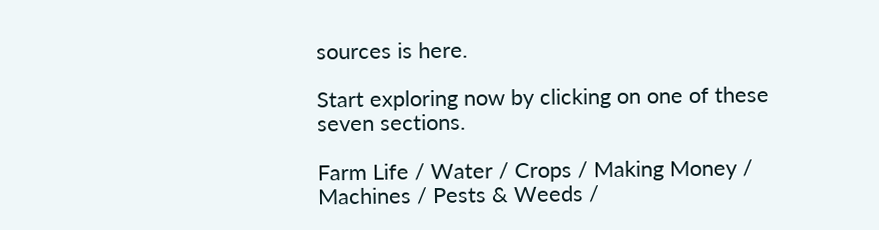sources is here.

Start exploring now by clicking on one of these seven sections.

Farm Life / Water / Crops / Making Money / Machines / Pests & Weeds /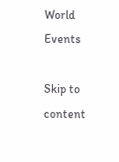World Events

Skip to content